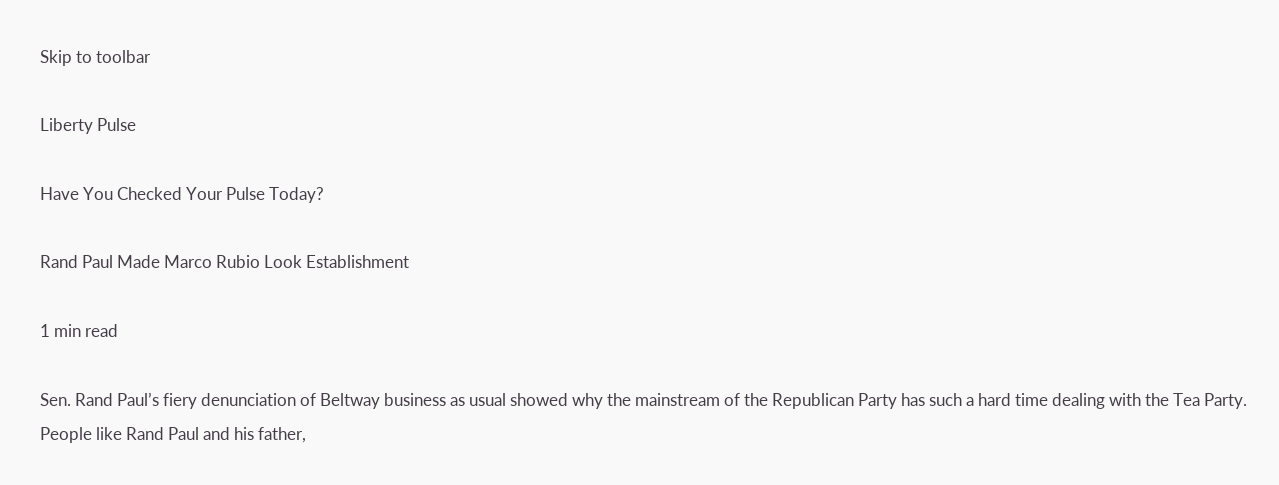Skip to toolbar

Liberty Pulse

Have You Checked Your Pulse Today?

Rand Paul Made Marco Rubio Look Establishment

1 min read

Sen. Rand Paul’s fiery denunciation of Beltway business as usual showed why the mainstream of the Republican Party has such a hard time dealing with the Tea Party. People like Rand Paul and his father,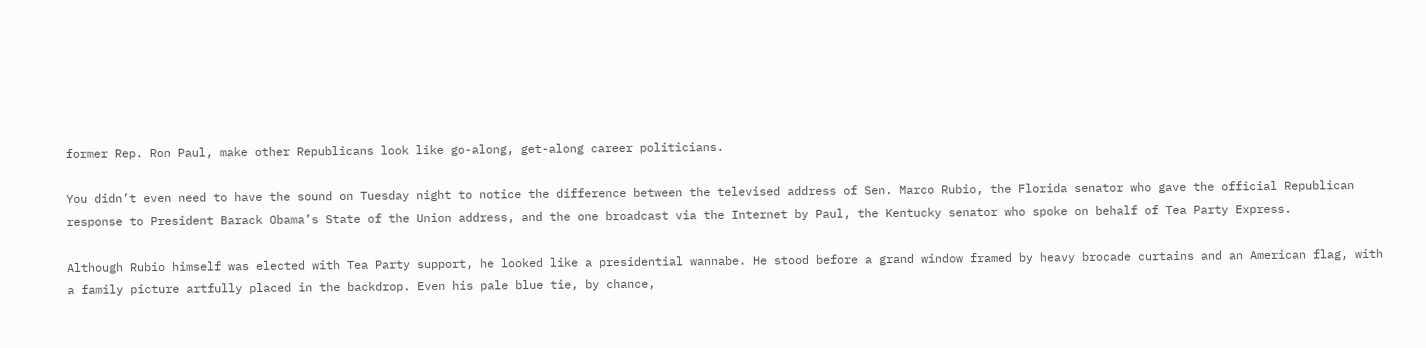former Rep. Ron Paul, make other Republicans look like go-along, get-along career politicians.

You didn’t even need to have the sound on Tuesday night to notice the difference between the televised address of Sen. Marco Rubio, the Florida senator who gave the official Republican response to President Barack Obama’s State of the Union address, and the one broadcast via the Internet by Paul, the Kentucky senator who spoke on behalf of Tea Party Express.

Although Rubio himself was elected with Tea Party support, he looked like a presidential wannabe. He stood before a grand window framed by heavy brocade curtains and an American flag, with a family picture artfully placed in the backdrop. Even his pale blue tie, by chance,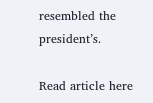resembled the president’s.

Read article here